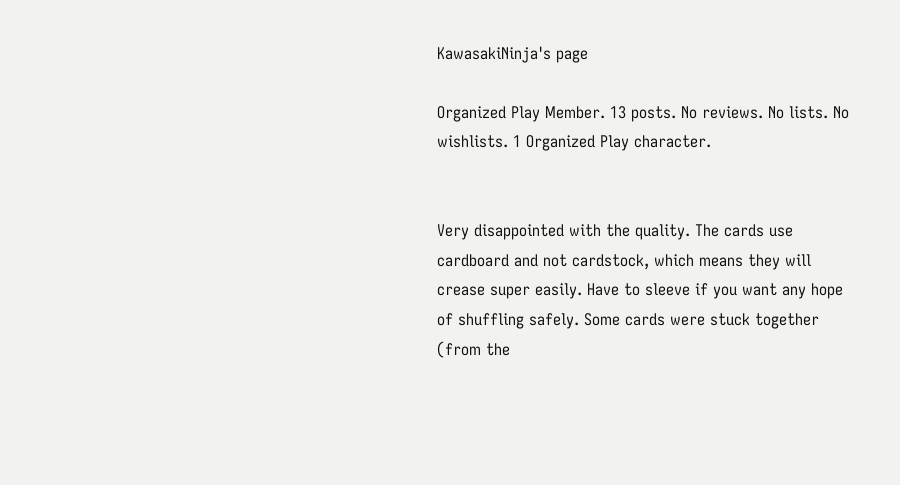KawasakiNinja's page

Organized Play Member. 13 posts. No reviews. No lists. No wishlists. 1 Organized Play character.


Very disappointed with the quality. The cards use cardboard and not cardstock, which means they will crease super easily. Have to sleeve if you want any hope of shuffling safely. Some cards were stuck together (from the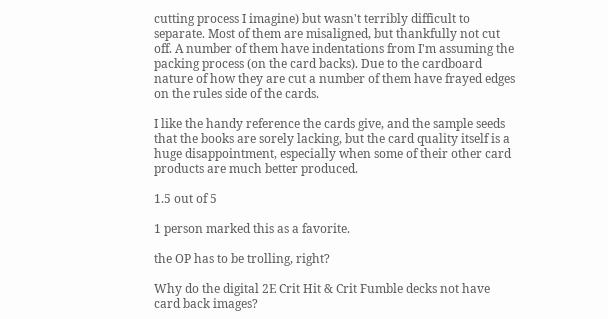cutting process I imagine) but wasn't terribly difficult to separate. Most of them are misaligned, but thankfully not cut off. A number of them have indentations from I'm assuming the packing process (on the card backs). Due to the cardboard nature of how they are cut a number of them have frayed edges on the rules side of the cards.

I like the handy reference the cards give, and the sample seeds that the books are sorely lacking, but the card quality itself is a huge disappointment, especially when some of their other card products are much better produced.

1.5 out of 5

1 person marked this as a favorite.

the OP has to be trolling, right?

Why do the digital 2E Crit Hit & Crit Fumble decks not have card back images?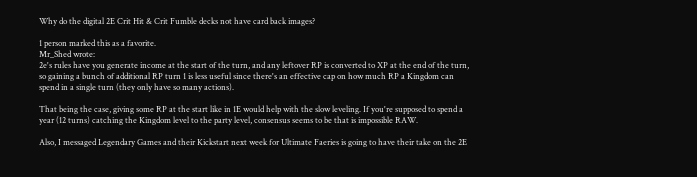Why do the digital 2E Crit Hit & Crit Fumble decks not have card back images?

1 person marked this as a favorite.
Mr_Shed wrote:
2e's rules have you generate income at the start of the turn, and any leftover RP is converted to XP at the end of the turn, so gaining a bunch of additional RP turn 1 is less useful since there's an effective cap on how much RP a Kingdom can spend in a single turn (they only have so many actions).

That being the case, giving some RP at the start like in 1E would help with the slow leveling. If you're supposed to spend a year (12 turns) catching the Kingdom level to the party level, consensus seems to be that is impossible RAW.

Also, I messaged Legendary Games and their Kickstart next week for Ultimate Faeries is going to have their take on the 2E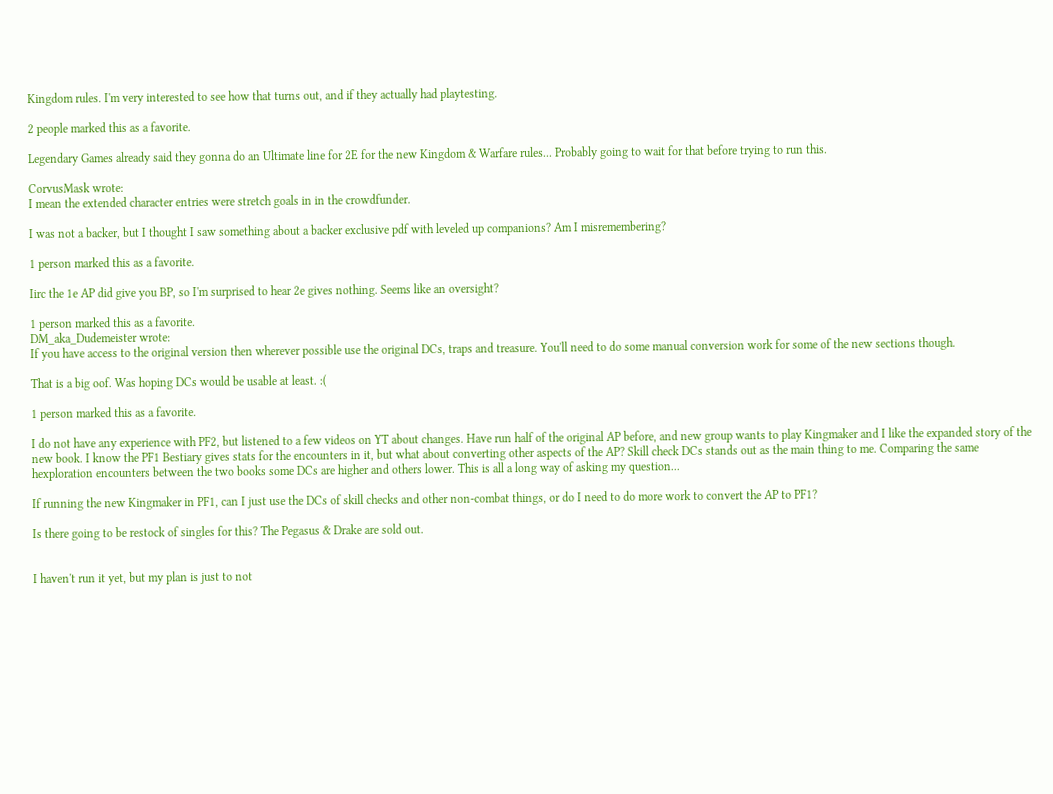Kingdom rules. I'm very interested to see how that turns out, and if they actually had playtesting.

2 people marked this as a favorite.

Legendary Games already said they gonna do an Ultimate line for 2E for the new Kingdom & Warfare rules... Probably going to wait for that before trying to run this.

CorvusMask wrote:
I mean the extended character entries were stretch goals in in the crowdfunder.

I was not a backer, but I thought I saw something about a backer exclusive pdf with leveled up companions? Am I misremembering?

1 person marked this as a favorite.

Iirc the 1e AP did give you BP, so I'm surprised to hear 2e gives nothing. Seems like an oversight?

1 person marked this as a favorite.
DM_aka_Dudemeister wrote:
If you have access to the original version then wherever possible use the original DCs, traps and treasure. You'll need to do some manual conversion work for some of the new sections though.

That is a big oof. Was hoping DCs would be usable at least. :(

1 person marked this as a favorite.

I do not have any experience with PF2, but listened to a few videos on YT about changes. Have run half of the original AP before, and new group wants to play Kingmaker and I like the expanded story of the new book. I know the PF1 Bestiary gives stats for the encounters in it, but what about converting other aspects of the AP? Skill check DCs stands out as the main thing to me. Comparing the same hexploration encounters between the two books some DCs are higher and others lower. This is all a long way of asking my question...

If running the new Kingmaker in PF1, can I just use the DCs of skill checks and other non-combat things, or do I need to do more work to convert the AP to PF1?

Is there going to be restock of singles for this? The Pegasus & Drake are sold out.


I haven't run it yet, but my plan is just to not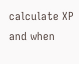calculate XP and when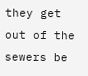they get out of the sewers be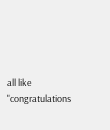all like "congratulations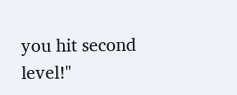you hit second level!"